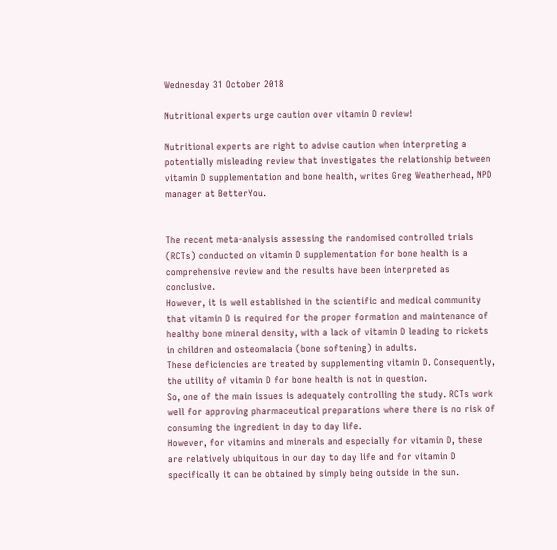Wednesday 31 October 2018

Nutritional experts urge caution over vitamin D review!

Nutritional experts are right to advise caution when interpreting a potentially misleading review that investigates the relationship between vitamin D supplementation and bone health, writes Greg Weatherhead, NPD manager at BetterYou.


The recent meta-analysis assessing the randomised controlled trials (RCTs) conducted on vitamin D supplementation for bone health is a comprehensive review and the results have been interpreted as conclusive.
However, it is well established in the scientific and medical community that vitamin D is required for the proper formation and maintenance of healthy bone mineral density, with a lack of vitamin D leading to rickets in children and osteomalacia (bone softening) in adults.
These deficiencies are treated by supplementing vitamin D. Consequently, the utility of vitamin D for bone health is not in question.
So, one of the main issues is adequately controlling the study. RCTs work well for approving pharmaceutical preparations where there is no risk of consuming the ingredient in day to day life.
However, for vitamins and minerals and especially for vitamin D, these are relatively ubiquitous in our day to day life and for vitamin D specifically it can be obtained by simply being outside in the sun.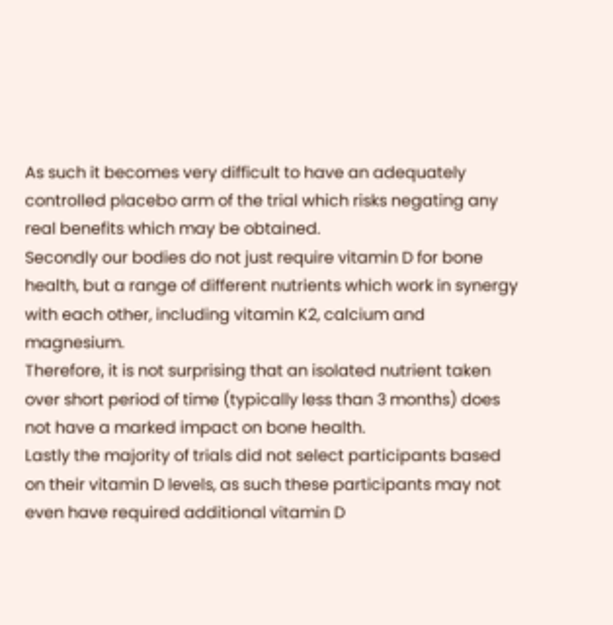As such it becomes very difficult to have an adequately controlled placebo arm of the trial which risks negating any real benefits which may be obtained.
Secondly our bodies do not just require vitamin D for bone health, but a range of different nutrients which work in synergy with each other, including vitamin K2, calcium and magnesium.
Therefore, it is not surprising that an isolated nutrient taken over short period of time (typically less than 3 months) does not have a marked impact on bone health.
Lastly the majority of trials did not select participants based on their vitamin D levels, as such these participants may not even have required additional vitamin D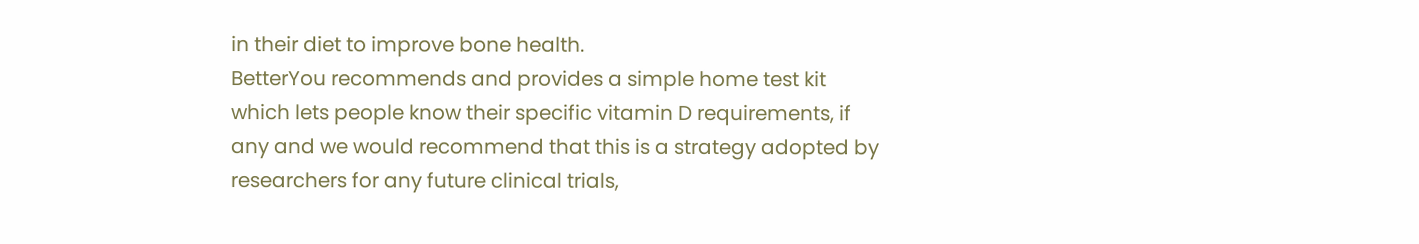in their diet to improve bone health.
BetterYou recommends and provides a simple home test kit which lets people know their specific vitamin D requirements, if any and we would recommend that this is a strategy adopted by researchers for any future clinical trials,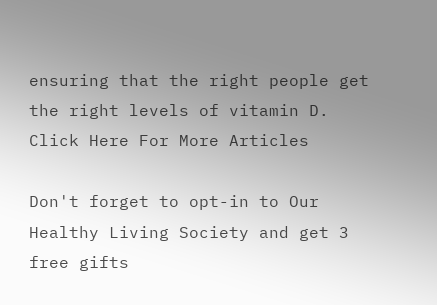ensuring that the right people get the right levels of vitamin D.
Click Here For More Articles

Don't forget to opt-in to Our Healthy Living Society and get 3 free gifts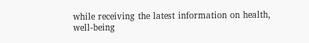while receiving the latest information on health, well-being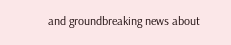and groundbreaking news about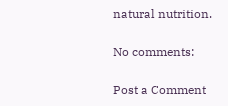natural nutrition.

No comments:

Post a Comment